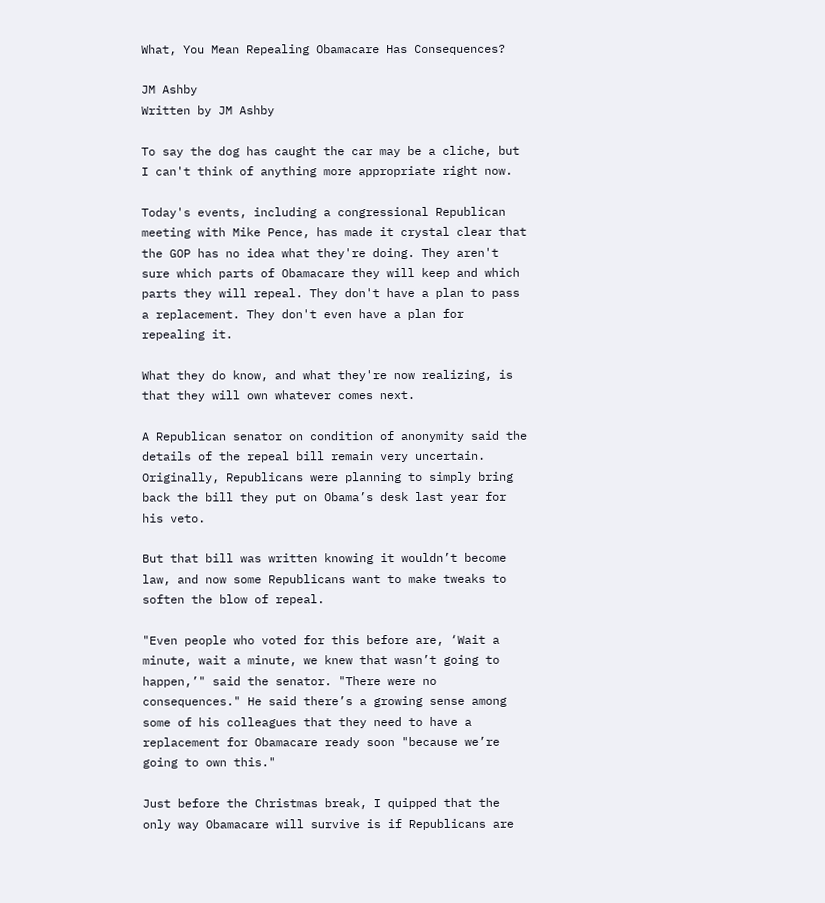What, You Mean Repealing Obamacare Has Consequences?

JM Ashby
Written by JM Ashby

To say the dog has caught the car may be a cliche, but I can't think of anything more appropriate right now.

Today's events, including a congressional Republican meeting with Mike Pence, has made it crystal clear that the GOP has no idea what they're doing. They aren't sure which parts of Obamacare they will keep and which parts they will repeal. They don't have a plan to pass a replacement. They don't even have a plan for repealing it.

What they do know, and what they're now realizing, is that they will own whatever comes next.

A Republican senator on condition of anonymity said the details of the repeal bill remain very uncertain. Originally, Republicans were planning to simply bring back the bill they put on Obama’s desk last year for his veto.

But that bill was written knowing it wouldn’t become law, and now some Republicans want to make tweaks to soften the blow of repeal.

"Even people who voted for this before are, ‘Wait a minute, wait a minute, we knew that wasn’t going to happen,’" said the senator. "There were no consequences." He said there’s a growing sense among some of his colleagues that they need to have a replacement for Obamacare ready soon "because we’re going to own this."

Just before the Christmas break, I quipped that the only way Obamacare will survive is if Republicans are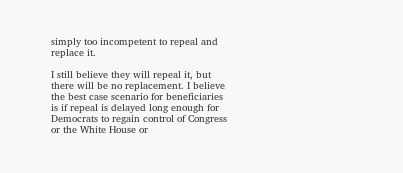simply too incompetent to repeal and replace it.

I still believe they will repeal it, but there will be no replacement. I believe the best case scenario for beneficiaries is if repeal is delayed long enough for Democrats to regain control of Congress or the White House or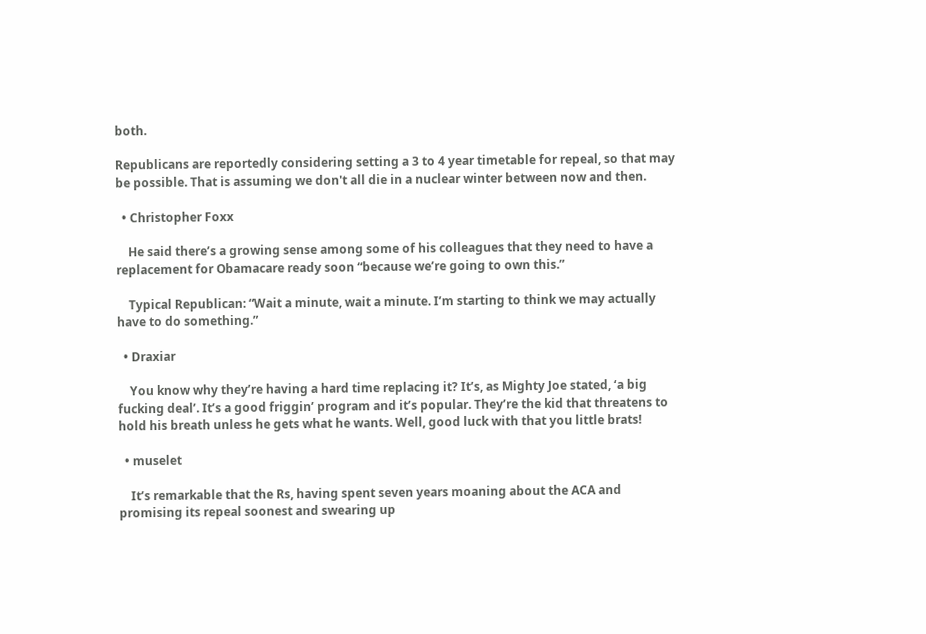both.

Republicans are reportedly considering setting a 3 to 4 year timetable for repeal, so that may be possible. That is assuming we don't all die in a nuclear winter between now and then.

  • Christopher Foxx

    He said there’s a growing sense among some of his colleagues that they need to have a replacement for Obamacare ready soon “because we’re going to own this.”

    Typical Republican: “Wait a minute, wait a minute. I’m starting to think we may actually have to do something.”

  • Draxiar

    You know why they’re having a hard time replacing it? It’s, as Mighty Joe stated, ‘a big fucking deal’. It’s a good friggin’ program and it’s popular. They’re the kid that threatens to hold his breath unless he gets what he wants. Well, good luck with that you little brats!

  • muselet

    It’s remarkable that the Rs, having spent seven years moaning about the ACA and promising its repeal soonest and swearing up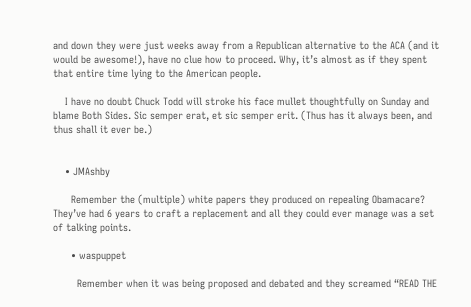and down they were just weeks away from a Republican alternative to the ACA (and it would be awesome!), have no clue how to proceed. Why, it’s almost as if they spent that entire time lying to the American people.

    I have no doubt Chuck Todd will stroke his face mullet thoughtfully on Sunday and blame Both Sides. Sic semper erat, et sic semper erit. (Thus has it always been, and thus shall it ever be.)


    • JMAshby

      Remember the (multiple) white papers they produced on repealing Obamacare? They’ve had 6 years to craft a replacement and all they could ever manage was a set of talking points.

      • waspuppet

        Remember when it was being proposed and debated and they screamed “READ THE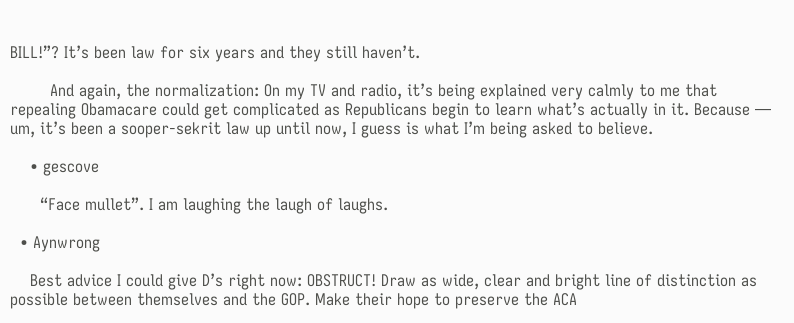BILL!”? It’s been law for six years and they still haven’t.

        And again, the normalization: On my TV and radio, it’s being explained very calmly to me that repealing Obamacare could get complicated as Republicans begin to learn what’s actually in it. Because — um, it’s been a sooper-sekrit law up until now, I guess is what I’m being asked to believe.

    • gescove

      “Face mullet”. I am laughing the laugh of laughs.

  • Aynwrong

    Best advice I could give D’s right now: OBSTRUCT! Draw as wide, clear and bright line of distinction as possible between themselves and the GOP. Make their hope to preserve the ACA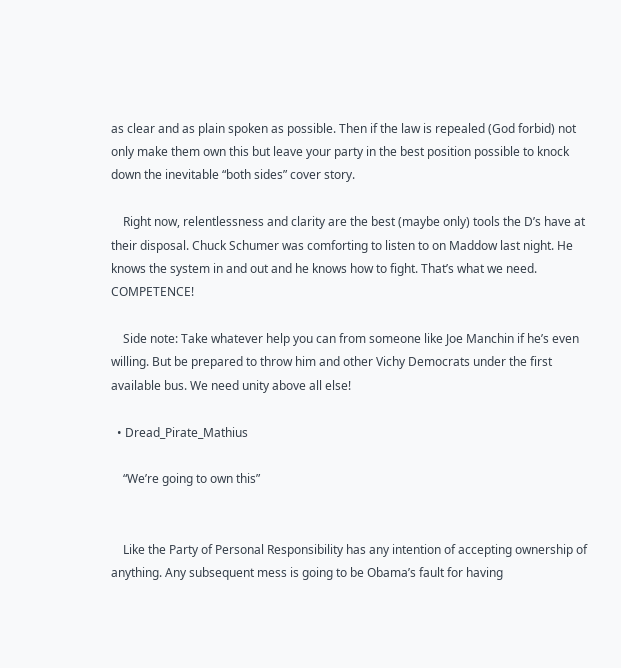as clear and as plain spoken as possible. Then if the law is repealed (God forbid) not only make them own this but leave your party in the best position possible to knock down the inevitable “both sides” cover story.

    Right now, relentlessness and clarity are the best (maybe only) tools the D’s have at their disposal. Chuck Schumer was comforting to listen to on Maddow last night. He knows the system in and out and he knows how to fight. That’s what we need. COMPETENCE!

    Side note: Take whatever help you can from someone like Joe Manchin if he’s even willing. But be prepared to throw him and other Vichy Democrats under the first available bus. We need unity above all else!

  • Dread_Pirate_Mathius

    “We’re going to own this”


    Like the Party of Personal Responsibility has any intention of accepting ownership of anything. Any subsequent mess is going to be Obama’s fault for having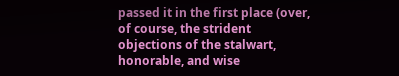passed it in the first place (over, of course, the strident objections of the stalwart, honorable, and wise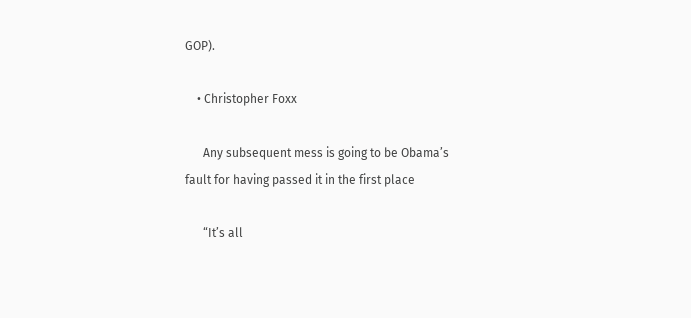GOP).

    • Christopher Foxx

      Any subsequent mess is going to be Obama’s fault for having passed it in the first place

      “It’s all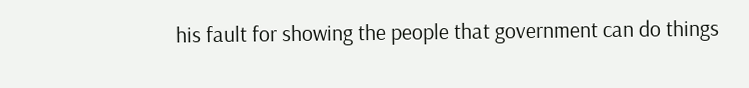his fault for showing the people that government can do things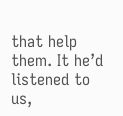that help them. It he’d listened to us,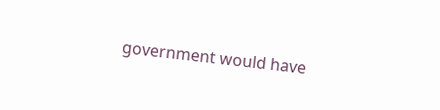government would have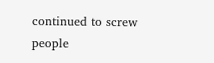continued to screw people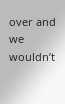over and we wouldn’t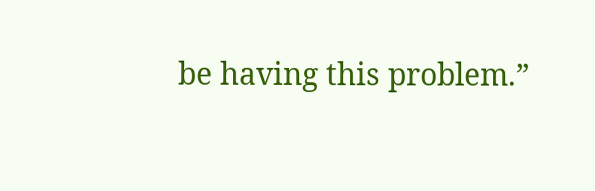be having this problem.”